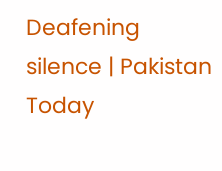Deafening silence | Pakistan Today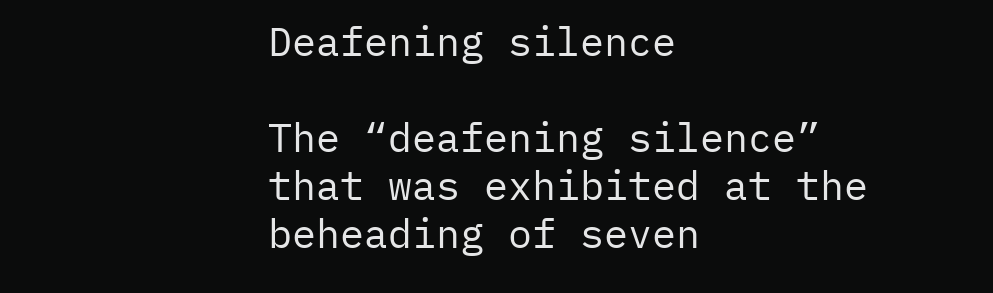Deafening silence

The “deafening silence” that was exhibited at the beheading of seven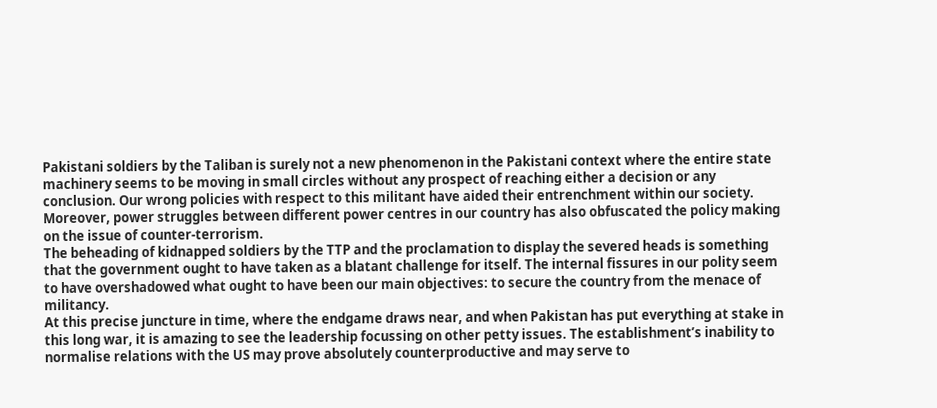Pakistani soldiers by the Taliban is surely not a new phenomenon in the Pakistani context where the entire state machinery seems to be moving in small circles without any prospect of reaching either a decision or any conclusion. Our wrong policies with respect to this militant have aided their entrenchment within our society. Moreover, power struggles between different power centres in our country has also obfuscated the policy making on the issue of counter-terrorism.
The beheading of kidnapped soldiers by the TTP and the proclamation to display the severed heads is something that the government ought to have taken as a blatant challenge for itself. The internal fissures in our polity seem to have overshadowed what ought to have been our main objectives: to secure the country from the menace of militancy.
At this precise juncture in time, where the endgame draws near, and when Pakistan has put everything at stake in this long war, it is amazing to see the leadership focussing on other petty issues. The establishment’s inability to normalise relations with the US may prove absolutely counterproductive and may serve to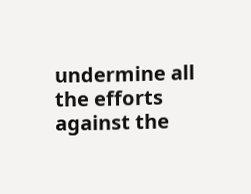undermine all the efforts against the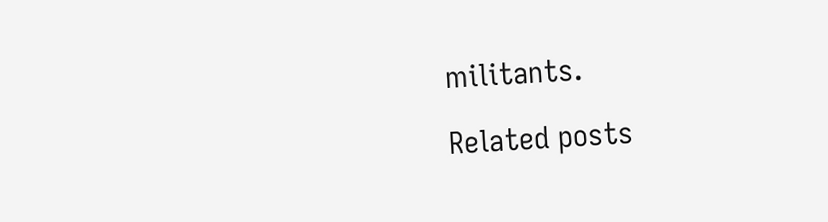militants.

Related posts